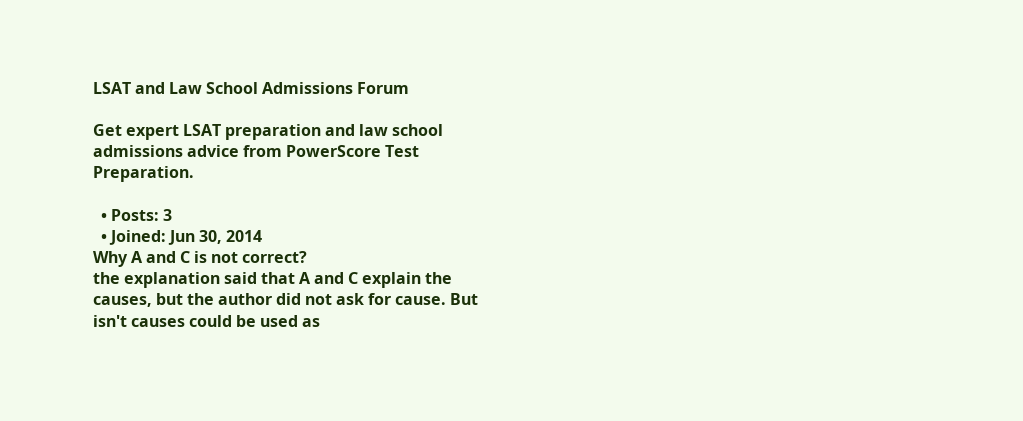LSAT and Law School Admissions Forum

Get expert LSAT preparation and law school admissions advice from PowerScore Test Preparation.

  • Posts: 3
  • Joined: Jun 30, 2014
Why A and C is not correct?
the explanation said that A and C explain the causes, but the author did not ask for cause. But isn't causes could be used as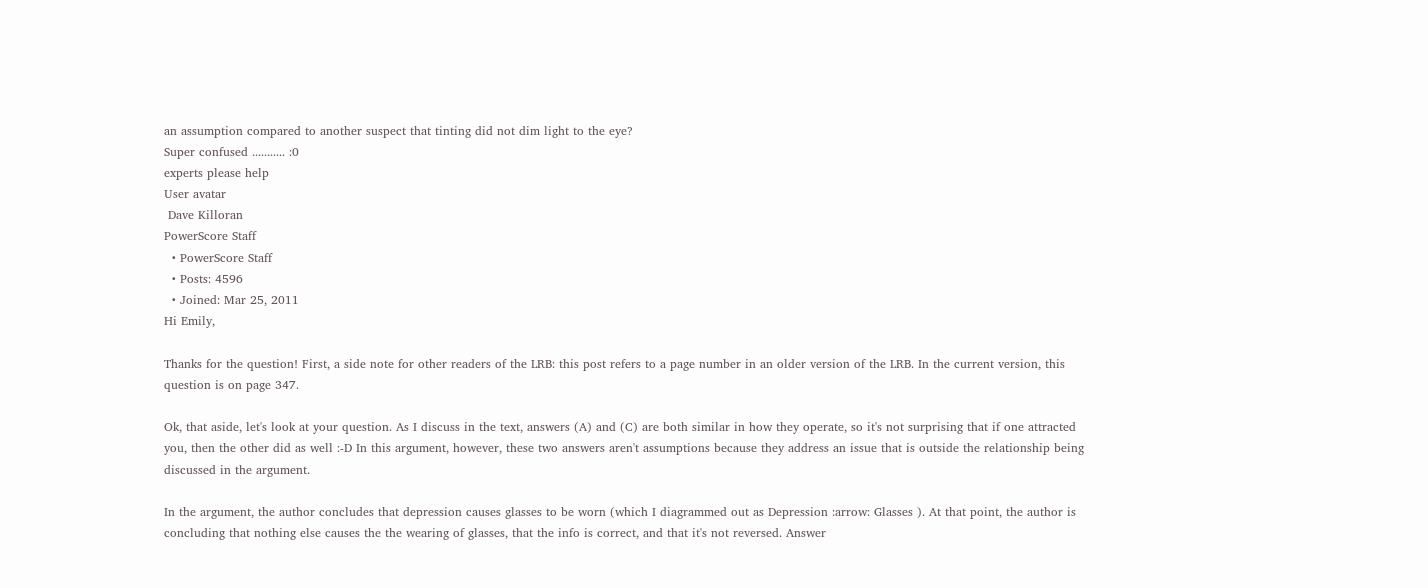an assumption compared to another suspect that tinting did not dim light to the eye?
Super confused ........... :0
experts please help
User avatar
 Dave Killoran
PowerScore Staff
  • PowerScore Staff
  • Posts: 4596
  • Joined: Mar 25, 2011
Hi Emily,

Thanks for the question! First, a side note for other readers of the LRB: this post refers to a page number in an older version of the LRB. In the current version, this question is on page 347.

Ok, that aside, let's look at your question. As I discuss in the text, answers (A) and (C) are both similar in how they operate, so it's not surprising that if one attracted you, then the other did as well :-D In this argument, however, these two answers aren't assumptions because they address an issue that is outside the relationship being discussed in the argument.

In the argument, the author concludes that depression causes glasses to be worn (which I diagrammed out as Depression :arrow: Glasses ). At that point, the author is concluding that nothing else causes the the wearing of glasses, that the info is correct, and that it's not reversed. Answer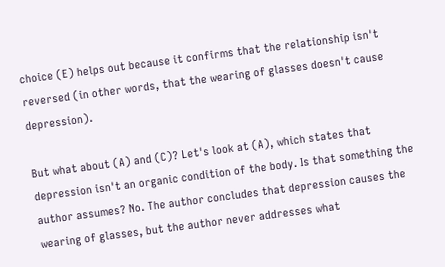choice (E) helps out because it confirms that the relationship isn't reversed (in other words, that the wearing of glasses doesn't cause depression).

But what about (A) and (C)? Let's look at (A), which states that depression isn't an organic condition of the body. Is that something the author assumes? No. The author concludes that depression causes the wearing of glasses, but the author never addresses what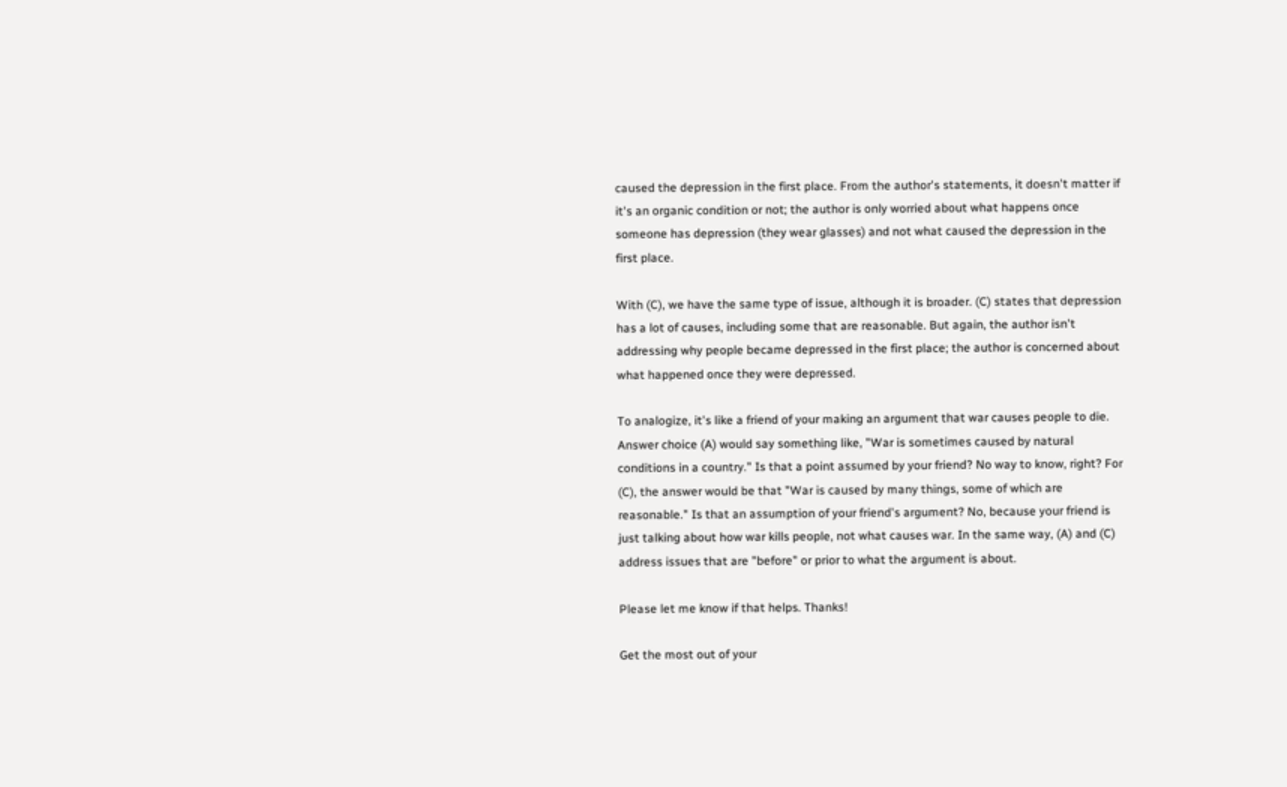caused the depression in the first place. From the author's statements, it doesn't matter if it's an organic condition or not; the author is only worried about what happens once someone has depression (they wear glasses) and not what caused the depression in the first place.

With (C), we have the same type of issue, although it is broader. (C) states that depression has a lot of causes, including some that are reasonable. But again, the author isn't addressing why people became depressed in the first place; the author is concerned about what happened once they were depressed.

To analogize, it's like a friend of your making an argument that war causes people to die. Answer choice (A) would say something like, "War is sometimes caused by natural conditions in a country." Is that a point assumed by your friend? No way to know, right? For (C), the answer would be that "War is caused by many things, some of which are reasonable." Is that an assumption of your friend's argument? No, because your friend is just talking about how war kills people, not what causes war. In the same way, (A) and (C) address issues that are "before" or prior to what the argument is about.

Please let me know if that helps. Thanks!

Get the most out of your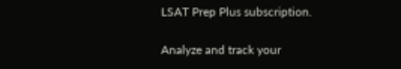LSAT Prep Plus subscription.

Analyze and track your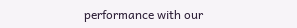performance with our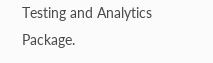Testing and Analytics Package.